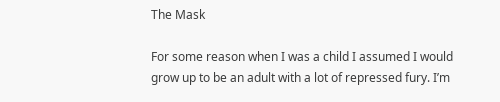The Mask

For some reason when I was a child I assumed I would grow up to be an adult with a lot of repressed fury. I’m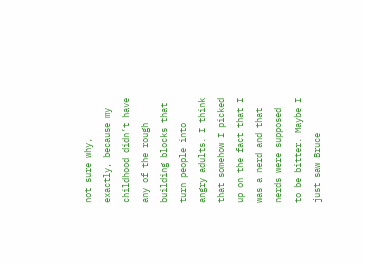not sure why, exactly, because my childhood didn’t have any of the rough building blocks that turn people into angry adults. I think that somehow I picked up on the fact that I was a nerd and that nerds were supposed to be bitter. Maybe I just saw Bruce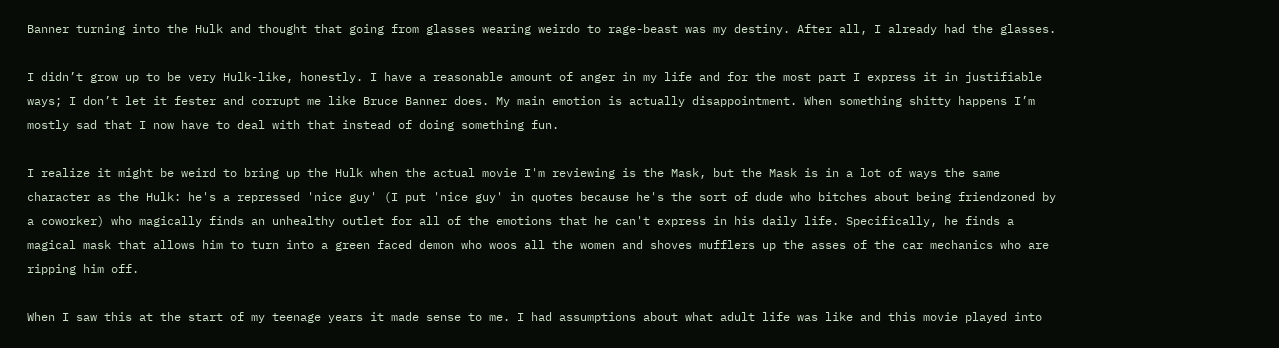Banner turning into the Hulk and thought that going from glasses wearing weirdo to rage-beast was my destiny. After all, I already had the glasses.

I didn’t grow up to be very Hulk-like, honestly. I have a reasonable amount of anger in my life and for the most part I express it in justifiable ways; I don’t let it fester and corrupt me like Bruce Banner does. My main emotion is actually disappointment. When something shitty happens I’m mostly sad that I now have to deal with that instead of doing something fun.

I realize it might be weird to bring up the Hulk when the actual movie I'm reviewing is the Mask, but the Mask is in a lot of ways the same character as the Hulk: he's a repressed 'nice guy' (I put 'nice guy' in quotes because he's the sort of dude who bitches about being friendzoned by a coworker) who magically finds an unhealthy outlet for all of the emotions that he can't express in his daily life. Specifically, he finds a magical mask that allows him to turn into a green faced demon who woos all the women and shoves mufflers up the asses of the car mechanics who are ripping him off.

When I saw this at the start of my teenage years it made sense to me. I had assumptions about what adult life was like and this movie played into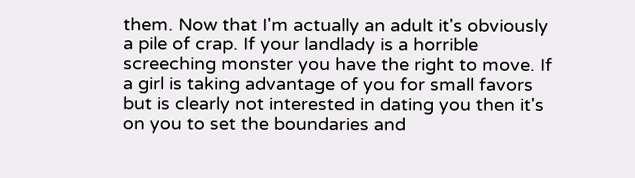them. Now that I'm actually an adult it's obviously a pile of crap. If your landlady is a horrible screeching monster you have the right to move. If a girl is taking advantage of you for small favors but is clearly not interested in dating you then it's on you to set the boundaries and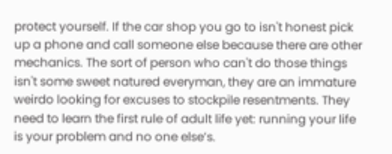protect yourself. If the car shop you go to isn't honest pick up a phone and call someone else because there are other mechanics. The sort of person who can't do those things isn't some sweet natured everyman, they are an immature weirdo looking for excuses to stockpile resentments. They need to learn the first rule of adult life yet: running your life is your problem and no one else’s.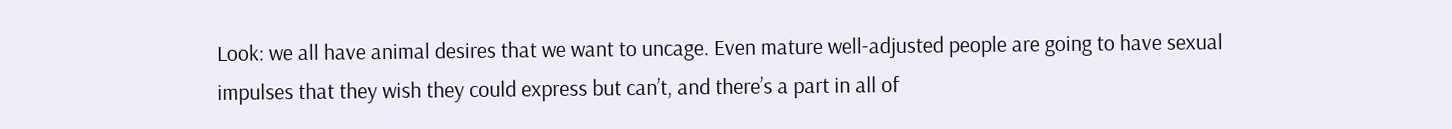Look: we all have animal desires that we want to uncage. Even mature well-adjusted people are going to have sexual impulses that they wish they could express but can’t, and there’s a part in all of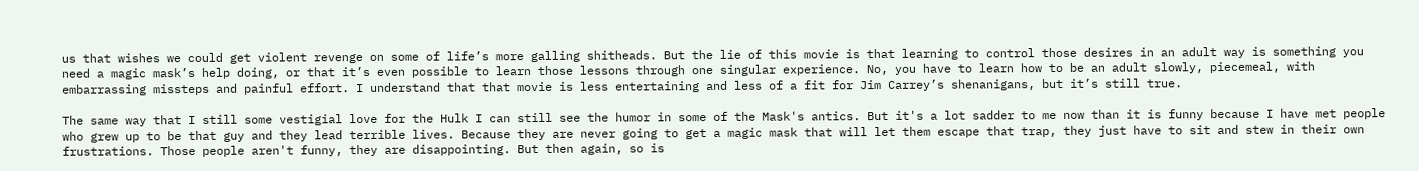us that wishes we could get violent revenge on some of life’s more galling shitheads. But the lie of this movie is that learning to control those desires in an adult way is something you need a magic mask’s help doing, or that it’s even possible to learn those lessons through one singular experience. No, you have to learn how to be an adult slowly, piecemeal, with embarrassing missteps and painful effort. I understand that that movie is less entertaining and less of a fit for Jim Carrey’s shenanigans, but it’s still true.

The same way that I still some vestigial love for the Hulk I can still see the humor in some of the Mask's antics. But it's a lot sadder to me now than it is funny because I have met people who grew up to be that guy and they lead terrible lives. Because they are never going to get a magic mask that will let them escape that trap, they just have to sit and stew in their own frustrations. Those people aren't funny, they are disappointing. But then again, so is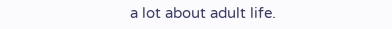a lot about adult life.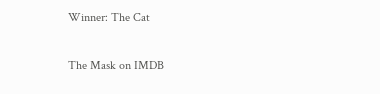Winner: The Cat

The Mask on IMDB